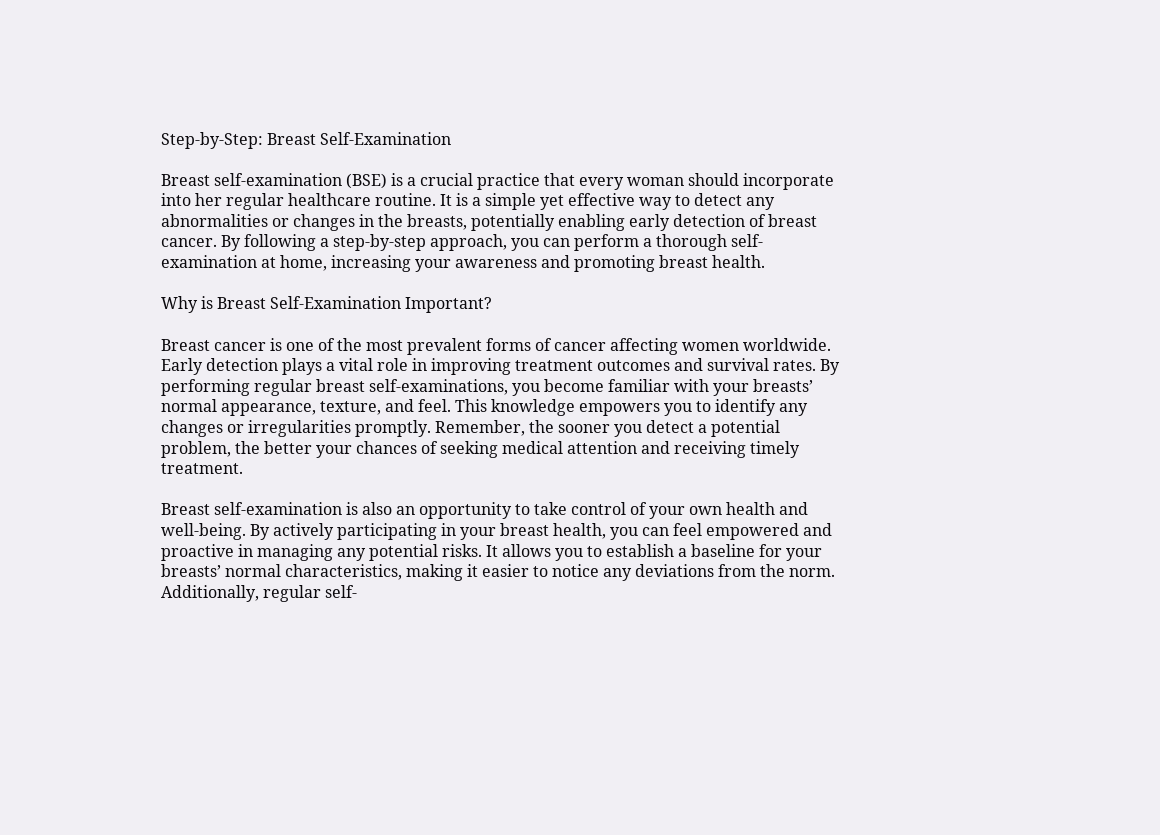Step-by-Step: Breast Self-Examination

Breast self-examination (BSE) is a crucial practice that every woman should incorporate into her regular healthcare routine. It is a simple yet effective way to detect any abnormalities or changes in the breasts, potentially enabling early detection of breast cancer. By following a step-by-step approach, you can perform a thorough self-examination at home, increasing your awareness and promoting breast health.

Why is Breast Self-Examination Important?

Breast cancer is one of the most prevalent forms of cancer affecting women worldwide. Early detection plays a vital role in improving treatment outcomes and survival rates. By performing regular breast self-examinations, you become familiar with your breasts’ normal appearance, texture, and feel. This knowledge empowers you to identify any changes or irregularities promptly. Remember, the sooner you detect a potential problem, the better your chances of seeking medical attention and receiving timely treatment.

Breast self-examination is also an opportunity to take control of your own health and well-being. By actively participating in your breast health, you can feel empowered and proactive in managing any potential risks. It allows you to establish a baseline for your breasts’ normal characteristics, making it easier to notice any deviations from the norm. Additionally, regular self-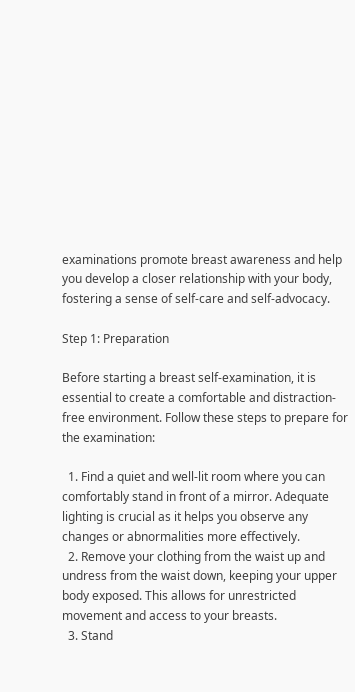examinations promote breast awareness and help you develop a closer relationship with your body, fostering a sense of self-care and self-advocacy.

Step 1: Preparation

Before starting a breast self-examination, it is essential to create a comfortable and distraction-free environment. Follow these steps to prepare for the examination:

  1. Find a quiet and well-lit room where you can comfortably stand in front of a mirror. Adequate lighting is crucial as it helps you observe any changes or abnormalities more effectively.
  2. Remove your clothing from the waist up and undress from the waist down, keeping your upper body exposed. This allows for unrestricted movement and access to your breasts.
  3. Stand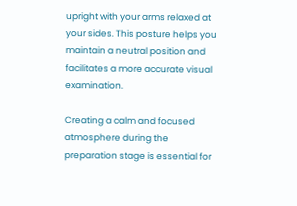upright with your arms relaxed at your sides. This posture helps you maintain a neutral position and facilitates a more accurate visual examination.

Creating a calm and focused atmosphere during the preparation stage is essential for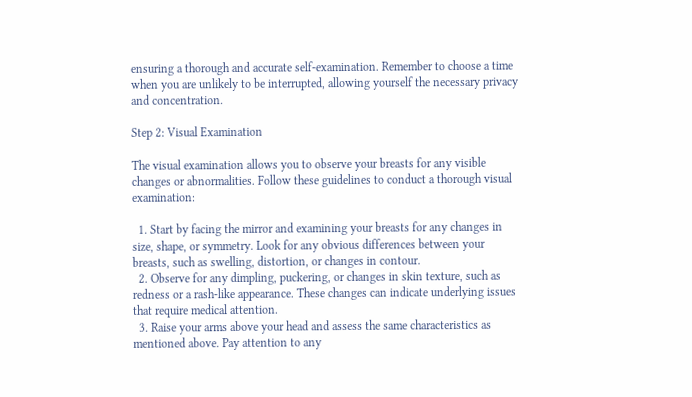ensuring a thorough and accurate self-examination. Remember to choose a time when you are unlikely to be interrupted, allowing yourself the necessary privacy and concentration.

Step 2: Visual Examination

The visual examination allows you to observe your breasts for any visible changes or abnormalities. Follow these guidelines to conduct a thorough visual examination:

  1. Start by facing the mirror and examining your breasts for any changes in size, shape, or symmetry. Look for any obvious differences between your breasts, such as swelling, distortion, or changes in contour.
  2. Observe for any dimpling, puckering, or changes in skin texture, such as redness or a rash-like appearance. These changes can indicate underlying issues that require medical attention.
  3. Raise your arms above your head and assess the same characteristics as mentioned above. Pay attention to any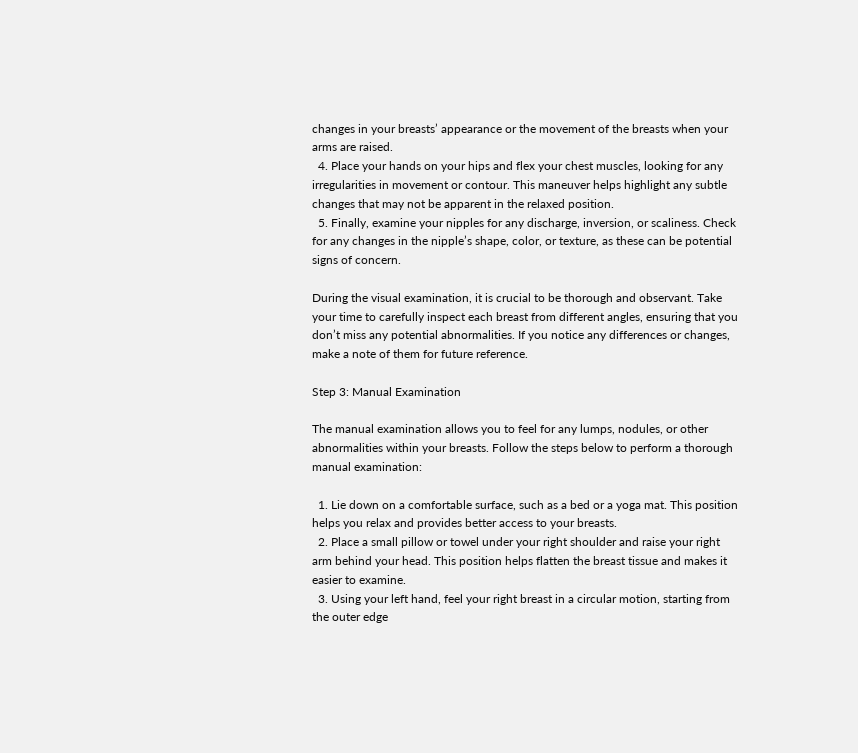changes in your breasts’ appearance or the movement of the breasts when your arms are raised.
  4. Place your hands on your hips and flex your chest muscles, looking for any irregularities in movement or contour. This maneuver helps highlight any subtle changes that may not be apparent in the relaxed position.
  5. Finally, examine your nipples for any discharge, inversion, or scaliness. Check for any changes in the nipple’s shape, color, or texture, as these can be potential signs of concern.

During the visual examination, it is crucial to be thorough and observant. Take your time to carefully inspect each breast from different angles, ensuring that you don’t miss any potential abnormalities. If you notice any differences or changes, make a note of them for future reference.

Step 3: Manual Examination

The manual examination allows you to feel for any lumps, nodules, or other abnormalities within your breasts. Follow the steps below to perform a thorough manual examination:

  1. Lie down on a comfortable surface, such as a bed or a yoga mat. This position helps you relax and provides better access to your breasts.
  2. Place a small pillow or towel under your right shoulder and raise your right arm behind your head. This position helps flatten the breast tissue and makes it easier to examine.
  3. Using your left hand, feel your right breast in a circular motion, starting from the outer edge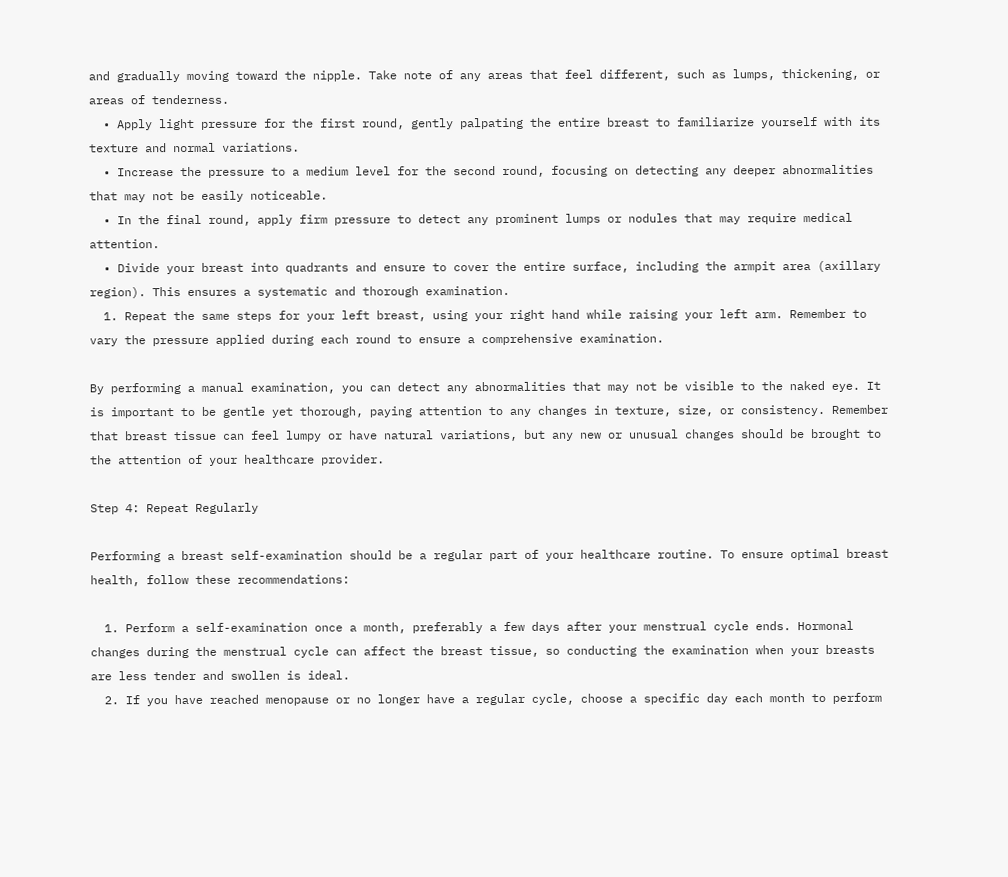and gradually moving toward the nipple. Take note of any areas that feel different, such as lumps, thickening, or areas of tenderness.
  • Apply light pressure for the first round, gently palpating the entire breast to familiarize yourself with its texture and normal variations.
  • Increase the pressure to a medium level for the second round, focusing on detecting any deeper abnormalities that may not be easily noticeable.
  • In the final round, apply firm pressure to detect any prominent lumps or nodules that may require medical attention.
  • Divide your breast into quadrants and ensure to cover the entire surface, including the armpit area (axillary region). This ensures a systematic and thorough examination.
  1. Repeat the same steps for your left breast, using your right hand while raising your left arm. Remember to vary the pressure applied during each round to ensure a comprehensive examination.

By performing a manual examination, you can detect any abnormalities that may not be visible to the naked eye. It is important to be gentle yet thorough, paying attention to any changes in texture, size, or consistency. Remember that breast tissue can feel lumpy or have natural variations, but any new or unusual changes should be brought to the attention of your healthcare provider.

Step 4: Repeat Regularly

Performing a breast self-examination should be a regular part of your healthcare routine. To ensure optimal breast health, follow these recommendations:

  1. Perform a self-examination once a month, preferably a few days after your menstrual cycle ends. Hormonal changes during the menstrual cycle can affect the breast tissue, so conducting the examination when your breasts are less tender and swollen is ideal.
  2. If you have reached menopause or no longer have a regular cycle, choose a specific day each month to perform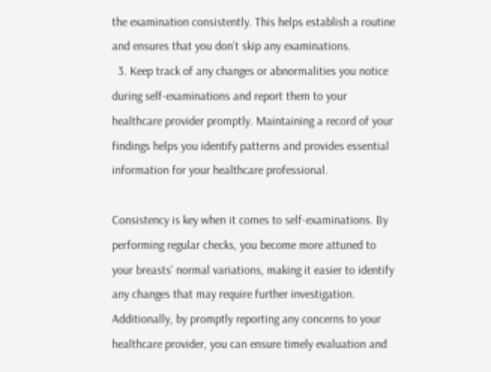the examination consistently. This helps establish a routine and ensures that you don’t skip any examinations.
  3. Keep track of any changes or abnormalities you notice during self-examinations and report them to your healthcare provider promptly. Maintaining a record of your findings helps you identify patterns and provides essential information for your healthcare professional.

Consistency is key when it comes to self-examinations. By performing regular checks, you become more attuned to your breasts’ normal variations, making it easier to identify any changes that may require further investigation. Additionally, by promptly reporting any concerns to your healthcare provider, you can ensure timely evaluation and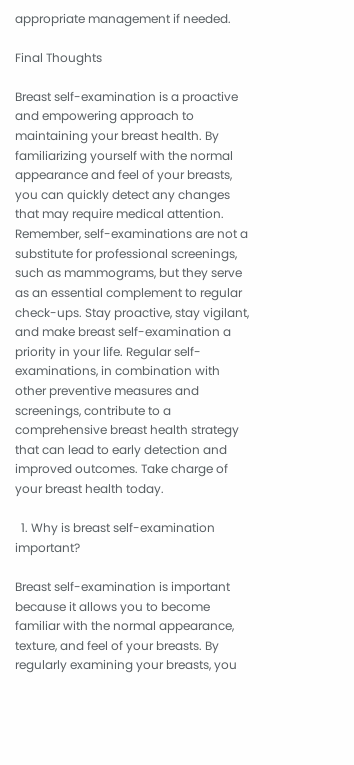appropriate management if needed.

Final Thoughts

Breast self-examination is a proactive and empowering approach to maintaining your breast health. By familiarizing yourself with the normal appearance and feel of your breasts, you can quickly detect any changes that may require medical attention. Remember, self-examinations are not a substitute for professional screenings, such as mammograms, but they serve as an essential complement to regular check-ups. Stay proactive, stay vigilant, and make breast self-examination a priority in your life. Regular self-examinations, in combination with other preventive measures and screenings, contribute to a comprehensive breast health strategy that can lead to early detection and improved outcomes. Take charge of your breast health today.

  1. Why is breast self-examination important?

Breast self-examination is important because it allows you to become familiar with the normal appearance, texture, and feel of your breasts. By regularly examining your breasts, you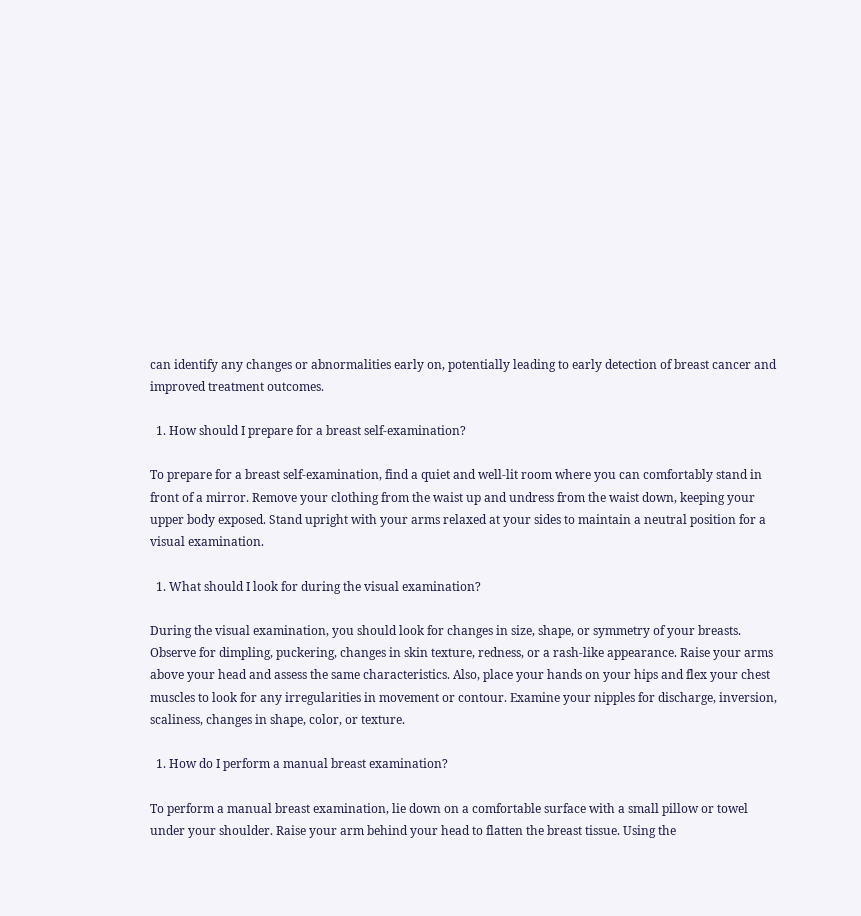can identify any changes or abnormalities early on, potentially leading to early detection of breast cancer and improved treatment outcomes.

  1. How should I prepare for a breast self-examination?

To prepare for a breast self-examination, find a quiet and well-lit room where you can comfortably stand in front of a mirror. Remove your clothing from the waist up and undress from the waist down, keeping your upper body exposed. Stand upright with your arms relaxed at your sides to maintain a neutral position for a visual examination.

  1. What should I look for during the visual examination?

During the visual examination, you should look for changes in size, shape, or symmetry of your breasts. Observe for dimpling, puckering, changes in skin texture, redness, or a rash-like appearance. Raise your arms above your head and assess the same characteristics. Also, place your hands on your hips and flex your chest muscles to look for any irregularities in movement or contour. Examine your nipples for discharge, inversion, scaliness, changes in shape, color, or texture.

  1. How do I perform a manual breast examination?

To perform a manual breast examination, lie down on a comfortable surface with a small pillow or towel under your shoulder. Raise your arm behind your head to flatten the breast tissue. Using the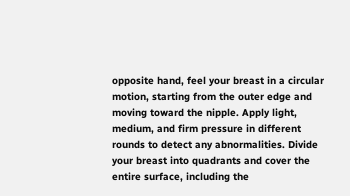opposite hand, feel your breast in a circular motion, starting from the outer edge and moving toward the nipple. Apply light, medium, and firm pressure in different rounds to detect any abnormalities. Divide your breast into quadrants and cover the entire surface, including the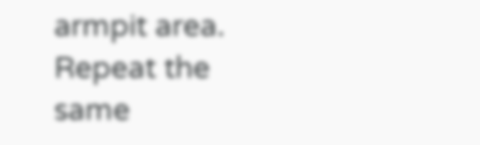armpit area. Repeat the same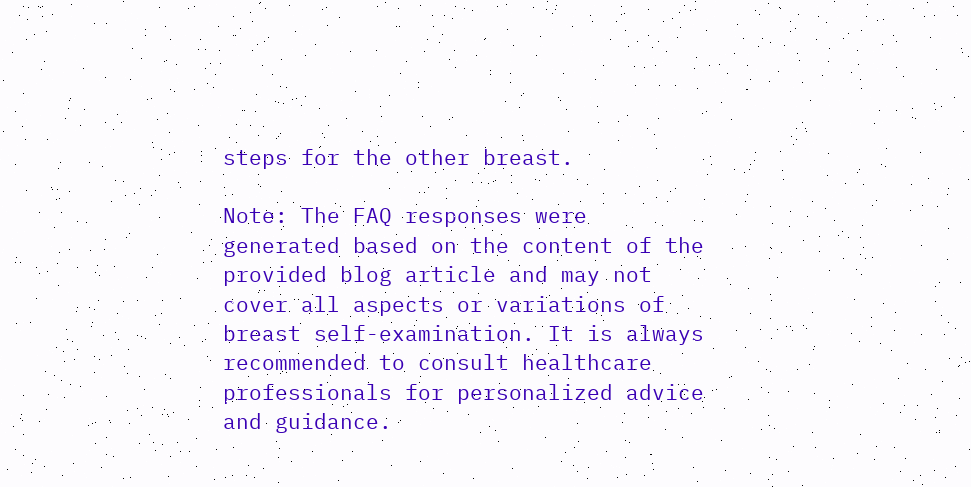steps for the other breast.

Note: The FAQ responses were generated based on the content of the provided blog article and may not cover all aspects or variations of breast self-examination. It is always recommended to consult healthcare professionals for personalized advice and guidance.